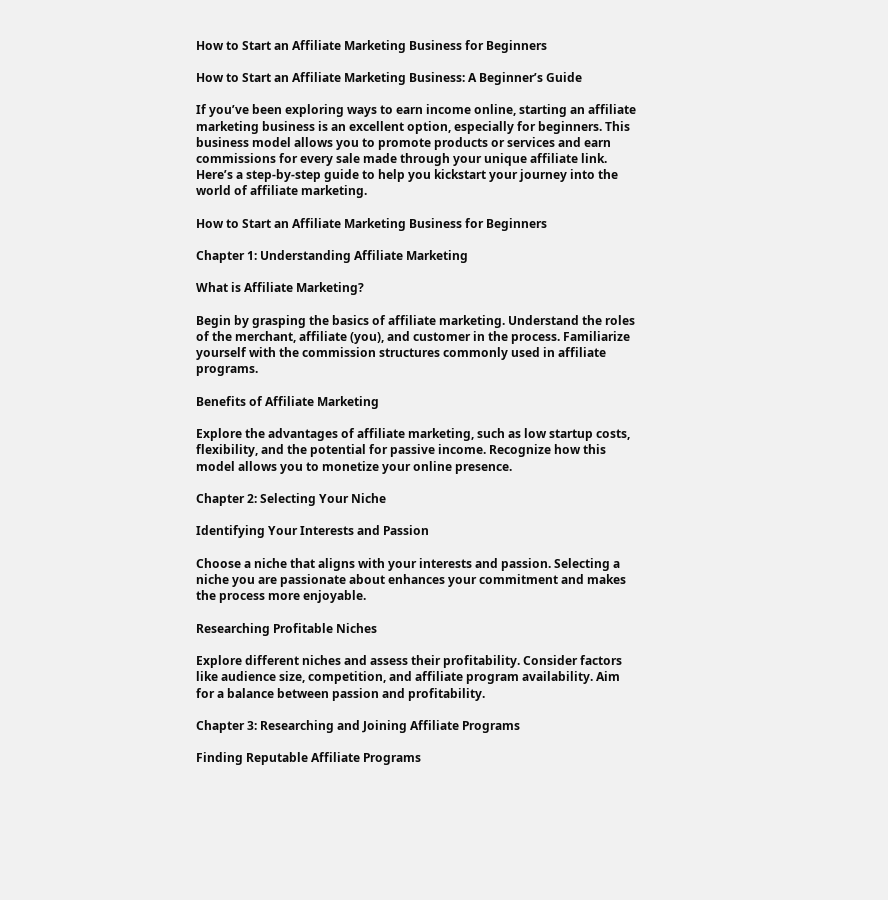How to Start an Affiliate Marketing Business for Beginners

How to Start an Affiliate Marketing Business: A Beginner’s Guide

If you’ve been exploring ways to earn income online, starting an affiliate marketing business is an excellent option, especially for beginners. This business model allows you to promote products or services and earn commissions for every sale made through your unique affiliate link. Here’s a step-by-step guide to help you kickstart your journey into the world of affiliate marketing.

How to Start an Affiliate Marketing Business for Beginners

Chapter 1: Understanding Affiliate Marketing

What is Affiliate Marketing?

Begin by grasping the basics of affiliate marketing. Understand the roles of the merchant, affiliate (you), and customer in the process. Familiarize yourself with the commission structures commonly used in affiliate programs.

Benefits of Affiliate Marketing

Explore the advantages of affiliate marketing, such as low startup costs, flexibility, and the potential for passive income. Recognize how this model allows you to monetize your online presence.

Chapter 2: Selecting Your Niche

Identifying Your Interests and Passion

Choose a niche that aligns with your interests and passion. Selecting a niche you are passionate about enhances your commitment and makes the process more enjoyable.

Researching Profitable Niches

Explore different niches and assess their profitability. Consider factors like audience size, competition, and affiliate program availability. Aim for a balance between passion and profitability.

Chapter 3: Researching and Joining Affiliate Programs

Finding Reputable Affiliate Programs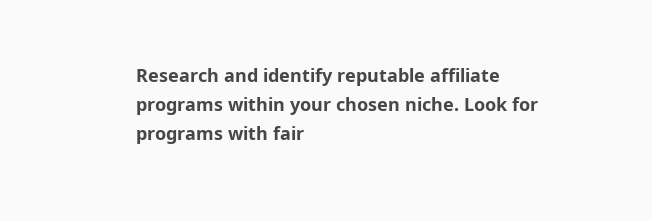Research and identify reputable affiliate programs within your chosen niche. Look for programs with fair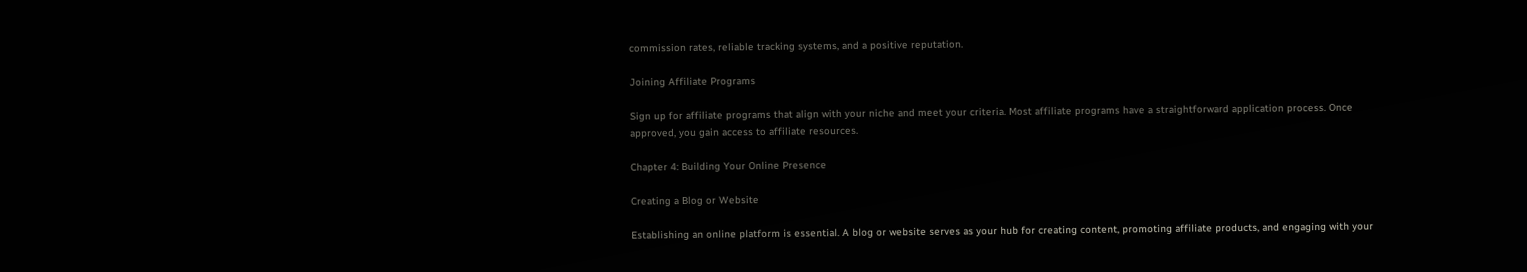commission rates, reliable tracking systems, and a positive reputation.

Joining Affiliate Programs

Sign up for affiliate programs that align with your niche and meet your criteria. Most affiliate programs have a straightforward application process. Once approved, you gain access to affiliate resources.

Chapter 4: Building Your Online Presence

Creating a Blog or Website

Establishing an online platform is essential. A blog or website serves as your hub for creating content, promoting affiliate products, and engaging with your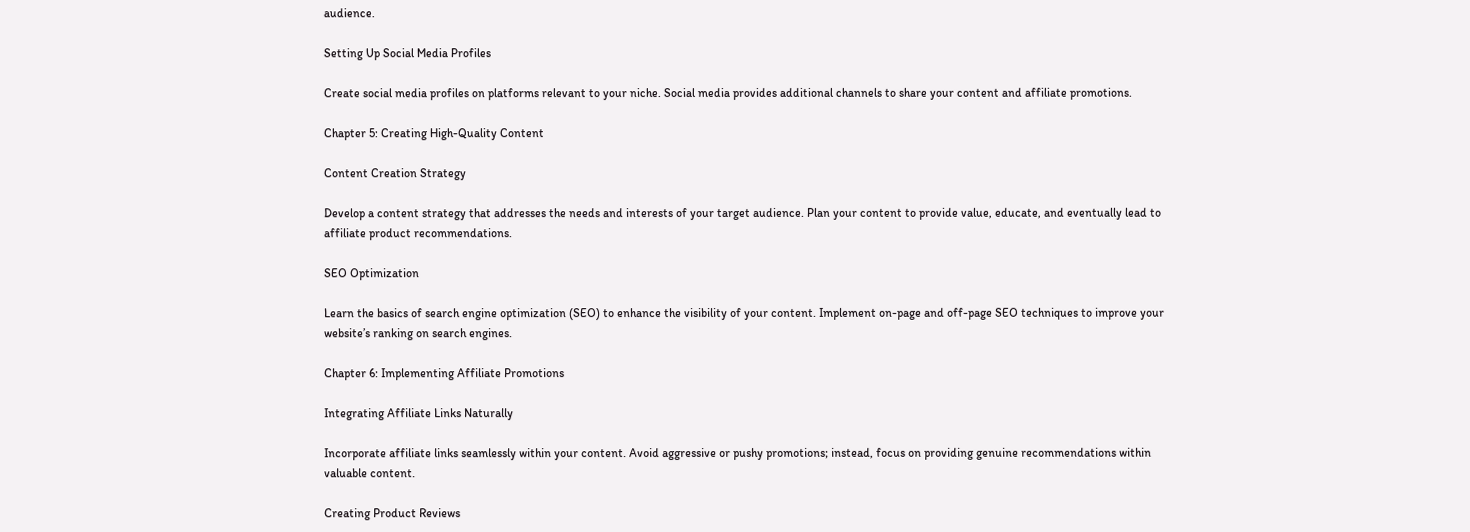audience.

Setting Up Social Media Profiles

Create social media profiles on platforms relevant to your niche. Social media provides additional channels to share your content and affiliate promotions.

Chapter 5: Creating High-Quality Content

Content Creation Strategy

Develop a content strategy that addresses the needs and interests of your target audience. Plan your content to provide value, educate, and eventually lead to affiliate product recommendations.

SEO Optimization

Learn the basics of search engine optimization (SEO) to enhance the visibility of your content. Implement on-page and off-page SEO techniques to improve your website’s ranking on search engines.

Chapter 6: Implementing Affiliate Promotions

Integrating Affiliate Links Naturally

Incorporate affiliate links seamlessly within your content. Avoid aggressive or pushy promotions; instead, focus on providing genuine recommendations within valuable content.

Creating Product Reviews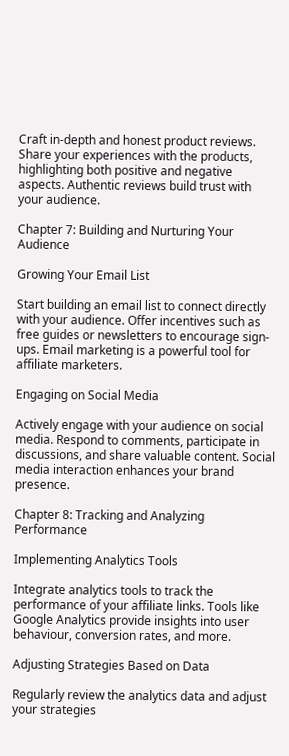Craft in-depth and honest product reviews. Share your experiences with the products, highlighting both positive and negative aspects. Authentic reviews build trust with your audience.

Chapter 7: Building and Nurturing Your Audience

Growing Your Email List

Start building an email list to connect directly with your audience. Offer incentives such as free guides or newsletters to encourage sign-ups. Email marketing is a powerful tool for affiliate marketers.

Engaging on Social Media

Actively engage with your audience on social media. Respond to comments, participate in discussions, and share valuable content. Social media interaction enhances your brand presence.

Chapter 8: Tracking and Analyzing Performance

Implementing Analytics Tools

Integrate analytics tools to track the performance of your affiliate links. Tools like Google Analytics provide insights into user behaviour, conversion rates, and more.

Adjusting Strategies Based on Data

Regularly review the analytics data and adjust your strategies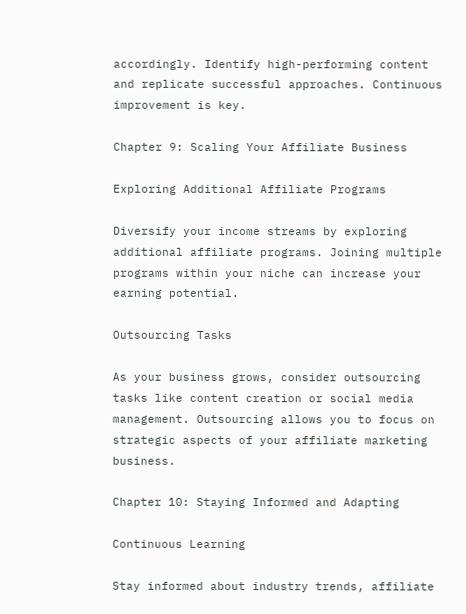accordingly. Identify high-performing content and replicate successful approaches. Continuous improvement is key.

Chapter 9: Scaling Your Affiliate Business

Exploring Additional Affiliate Programs

Diversify your income streams by exploring additional affiliate programs. Joining multiple programs within your niche can increase your earning potential.

Outsourcing Tasks

As your business grows, consider outsourcing tasks like content creation or social media management. Outsourcing allows you to focus on strategic aspects of your affiliate marketing business.

Chapter 10: Staying Informed and Adapting

Continuous Learning

Stay informed about industry trends, affiliate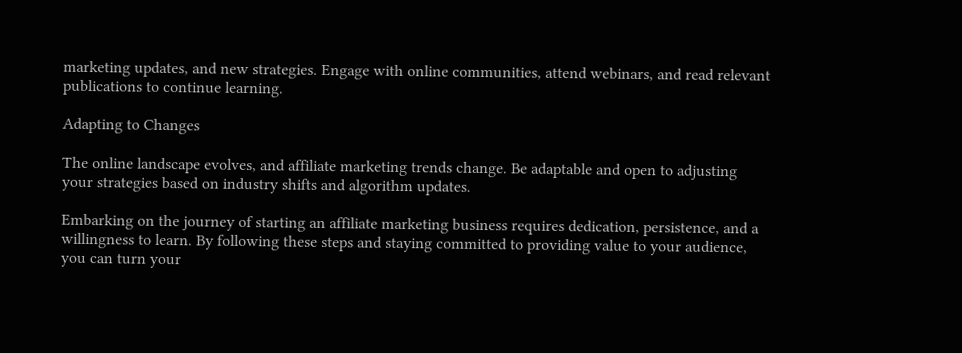marketing updates, and new strategies. Engage with online communities, attend webinars, and read relevant publications to continue learning.

Adapting to Changes

The online landscape evolves, and affiliate marketing trends change. Be adaptable and open to adjusting your strategies based on industry shifts and algorithm updates.

Embarking on the journey of starting an affiliate marketing business requires dedication, persistence, and a willingness to learn. By following these steps and staying committed to providing value to your audience, you can turn your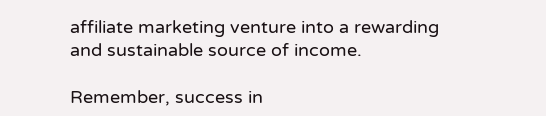affiliate marketing venture into a rewarding and sustainable source of income.

Remember, success in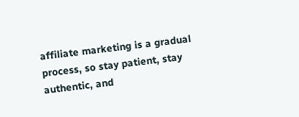affiliate marketing is a gradual process, so stay patient, stay authentic, and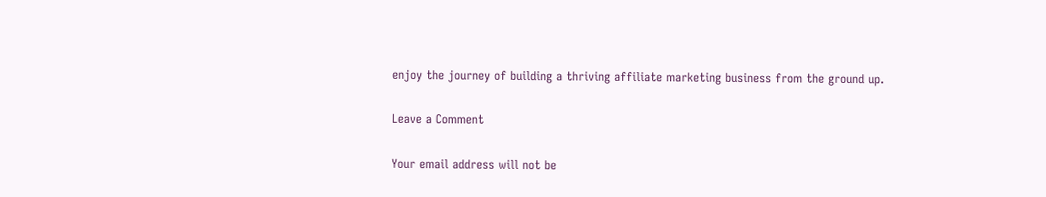enjoy the journey of building a thriving affiliate marketing business from the ground up.

Leave a Comment

Your email address will not be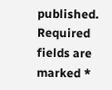published. Required fields are marked *